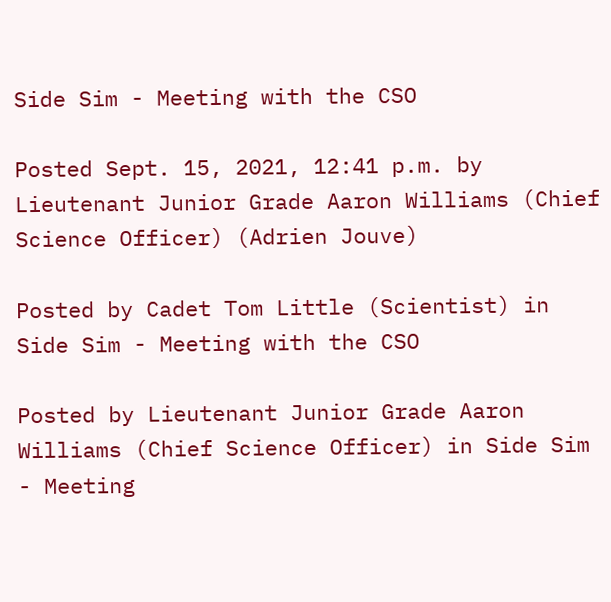Side Sim - Meeting with the CSO

Posted Sept. 15, 2021, 12:41 p.m. by Lieutenant Junior Grade Aaron Williams (Chief Science Officer) (Adrien Jouve)

Posted by Cadet Tom Little (Scientist) in Side Sim - Meeting with the CSO

Posted by Lieutenant Junior Grade Aaron Williams (Chief Science Officer) in Side Sim - Meeting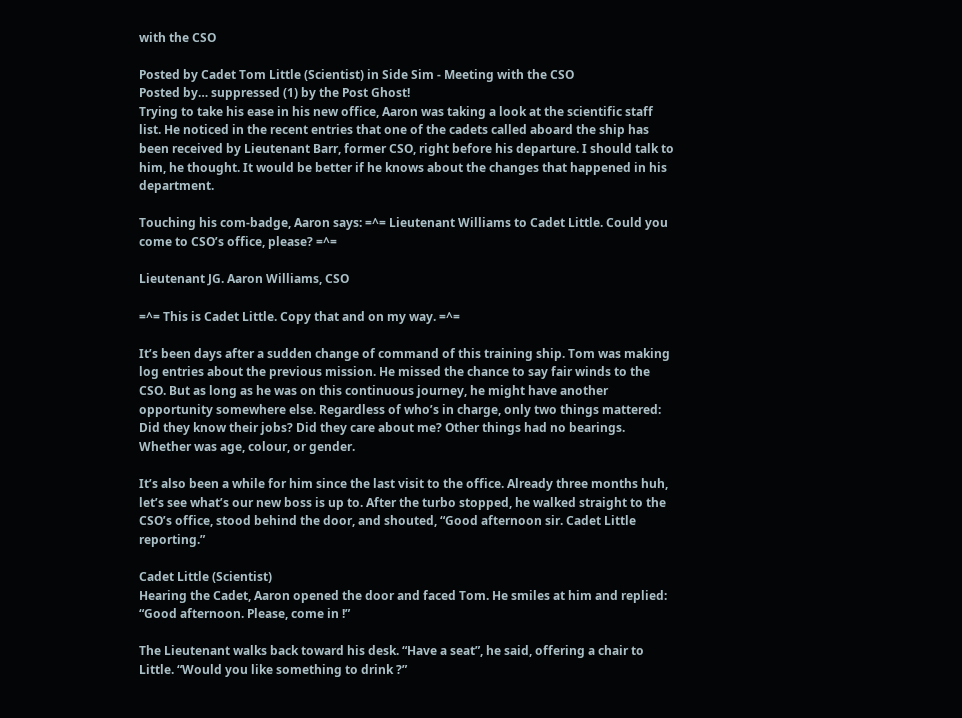with the CSO

Posted by Cadet Tom Little (Scientist) in Side Sim - Meeting with the CSO
Posted by… suppressed (1) by the Post Ghost!
Trying to take his ease in his new office, Aaron was taking a look at the scientific staff list. He noticed in the recent entries that one of the cadets called aboard the ship has been received by Lieutenant Barr, former CSO, right before his departure. I should talk to him, he thought. It would be better if he knows about the changes that happened in his department.

Touching his com-badge, Aaron says: =^= Lieutenant Williams to Cadet Little. Could you come to CSO’s office, please? =^=

Lieutenant JG. Aaron Williams, CSO

=^= This is Cadet Little. Copy that and on my way. =^=

It’s been days after a sudden change of command of this training ship. Tom was making log entries about the previous mission. He missed the chance to say fair winds to the CSO. But as long as he was on this continuous journey, he might have another opportunity somewhere else. Regardless of who’s in charge, only two things mattered: Did they know their jobs? Did they care about me? Other things had no bearings. Whether was age, colour, or gender.

It’s also been a while for him since the last visit to the office. Already three months huh, let’s see what’s our new boss is up to. After the turbo stopped, he walked straight to the CSO’s office, stood behind the door, and shouted, “Good afternoon sir. Cadet Little reporting.”

Cadet Little (Scientist)
Hearing the Cadet, Aaron opened the door and faced Tom. He smiles at him and replied: “Good afternoon. Please, come in !”

The Lieutenant walks back toward his desk. “Have a seat”, he said, offering a chair to Little. “Would you like something to drink ?”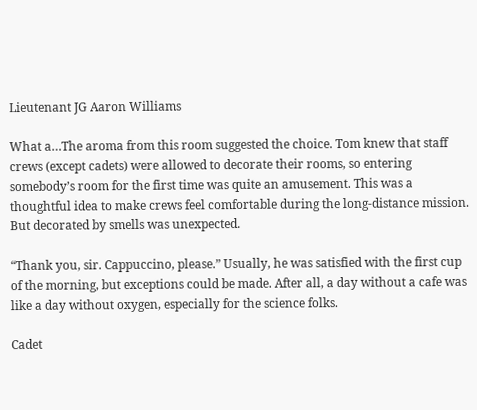Lieutenant JG Aaron Williams

What a…The aroma from this room suggested the choice. Tom knew that staff crews (except cadets) were allowed to decorate their rooms, so entering somebody’s room for the first time was quite an amusement. This was a thoughtful idea to make crews feel comfortable during the long-distance mission. But decorated by smells was unexpected.

“Thank you, sir. Cappuccino, please.” Usually, he was satisfied with the first cup of the morning, but exceptions could be made. After all, a day without a cafe was like a day without oxygen, especially for the science folks.

Cadet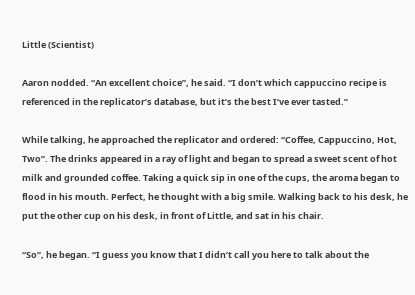Little (Scientist)

Aaron nodded. “An excellent choice”, he said. “I don’t which cappuccino recipe is referenced in the replicator’s database, but it’s the best I’ve ever tasted.”

While talking, he approached the replicator and ordered: “Coffee, Cappuccino, Hot, Two”. The drinks appeared in a ray of light and began to spread a sweet scent of hot milk and grounded coffee. Taking a quick sip in one of the cups, the aroma began to flood in his mouth. Perfect, he thought with a big smile. Walking back to his desk, he put the other cup on his desk, in front of Little, and sat in his chair.

“So”, he began. “I guess you know that I didn’t call you here to talk about the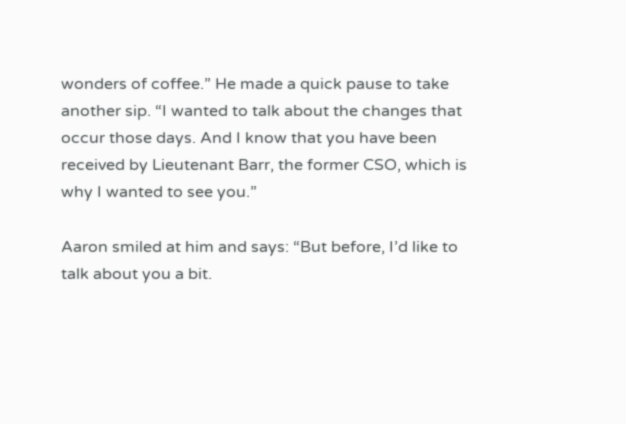wonders of coffee.” He made a quick pause to take another sip. “I wanted to talk about the changes that occur those days. And I know that you have been received by Lieutenant Barr, the former CSO, which is why I wanted to see you.”

Aaron smiled at him and says: “But before, I’d like to talk about you a bit.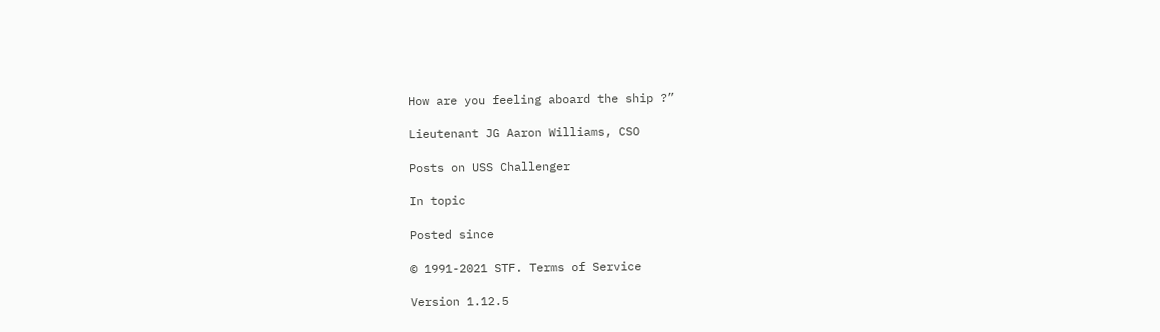How are you feeling aboard the ship ?”

Lieutenant JG Aaron Williams, CSO

Posts on USS Challenger

In topic

Posted since

© 1991-2021 STF. Terms of Service

Version 1.12.5